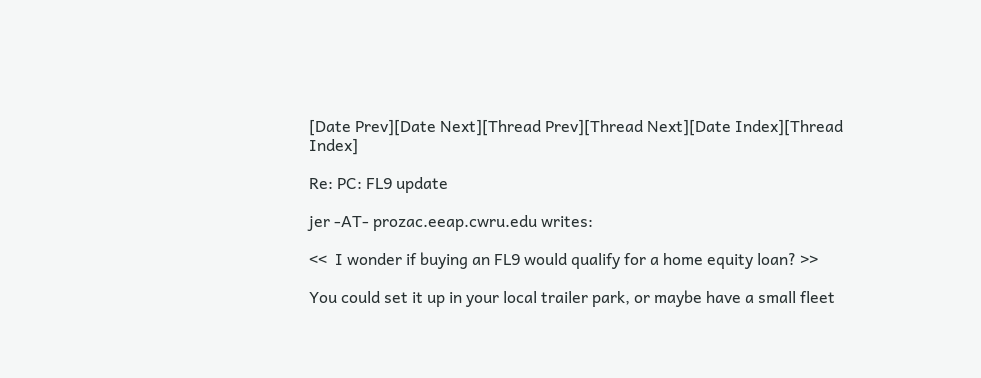[Date Prev][Date Next][Thread Prev][Thread Next][Date Index][Thread Index]

Re: PC: FL9 update

jer -AT- prozac.eeap.cwru.edu writes:

<<  I wonder if buying an FL9 would qualify for a home equity loan? >>

You could set it up in your local trailer park, or maybe have a small fleet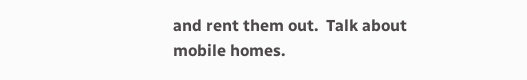and rent them out.  Talk about mobile homes.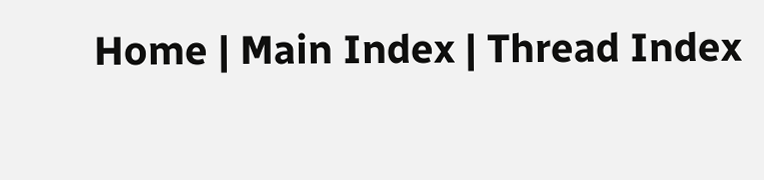Home | Main Index | Thread Index